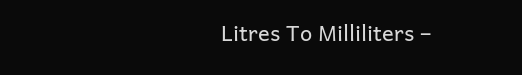Litres To Milliliters –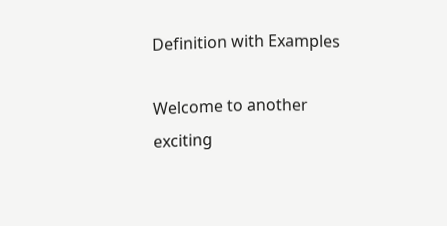Definition with Examples

Welcome to another exciting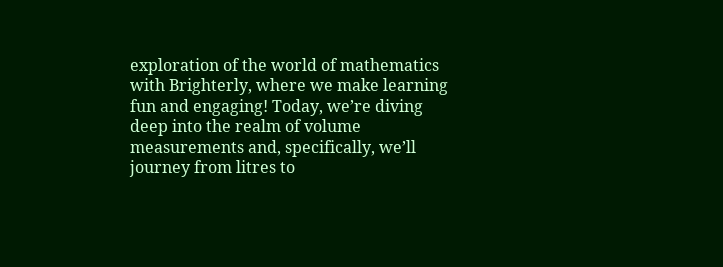exploration of the world of mathematics with Brighterly, where we make learning fun and engaging! Today, we’re diving deep into the realm of volume measurements and, specifically, we’ll journey from litres to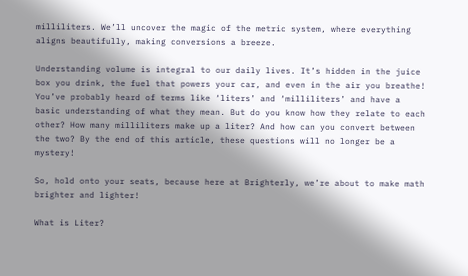milliliters. We’ll uncover the magic of the metric system, where everything aligns beautifully, making conversions a breeze.

Understanding volume is integral to our daily lives. It’s hidden in the juice box you drink, the fuel that powers your car, and even in the air you breathe! You’ve probably heard of terms like ‘liters’ and ‘milliliters’ and have a basic understanding of what they mean. But do you know how they relate to each other? How many milliliters make up a liter? And how can you convert between the two? By the end of this article, these questions will no longer be a mystery!

So, hold onto your seats, because here at Brighterly, we’re about to make math brighter and lighter!

What is Liter?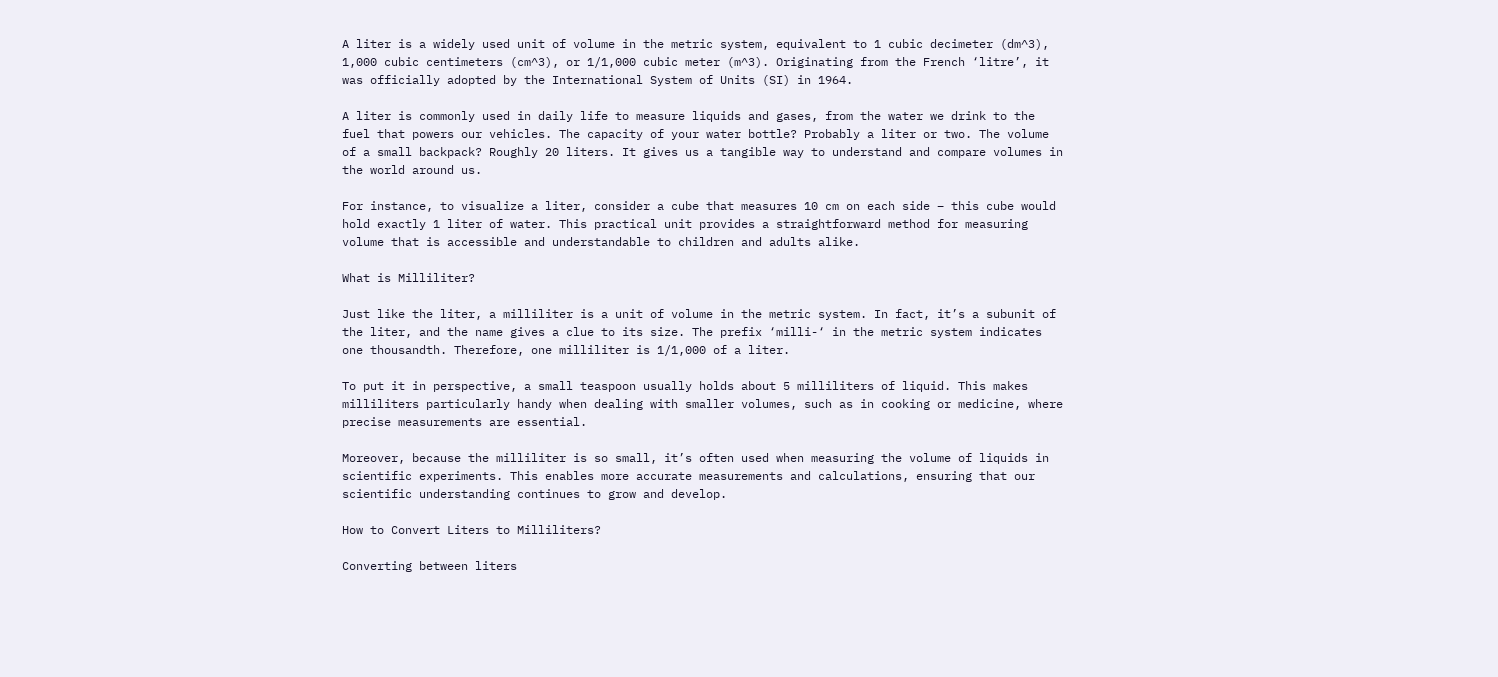A liter is a widely used unit of volume in the metric system, equivalent to 1 cubic decimeter (dm^3), 1,000 cubic centimeters (cm^3), or 1/1,000 cubic meter (m^3). Originating from the French ‘litre’, it was officially adopted by the International System of Units (SI) in 1964.

A liter is commonly used in daily life to measure liquids and gases, from the water we drink to the fuel that powers our vehicles. The capacity of your water bottle? Probably a liter or two. The volume of a small backpack? Roughly 20 liters. It gives us a tangible way to understand and compare volumes in the world around us.

For instance, to visualize a liter, consider a cube that measures 10 cm on each side – this cube would hold exactly 1 liter of water. This practical unit provides a straightforward method for measuring volume that is accessible and understandable to children and adults alike.

What is Milliliter?

Just like the liter, a milliliter is a unit of volume in the metric system. In fact, it’s a subunit of the liter, and the name gives a clue to its size. The prefix ‘milli-‘ in the metric system indicates one thousandth. Therefore, one milliliter is 1/1,000 of a liter.

To put it in perspective, a small teaspoon usually holds about 5 milliliters of liquid. This makes milliliters particularly handy when dealing with smaller volumes, such as in cooking or medicine, where precise measurements are essential.

Moreover, because the milliliter is so small, it’s often used when measuring the volume of liquids in scientific experiments. This enables more accurate measurements and calculations, ensuring that our scientific understanding continues to grow and develop.

How to Convert Liters to Milliliters?

Converting between liters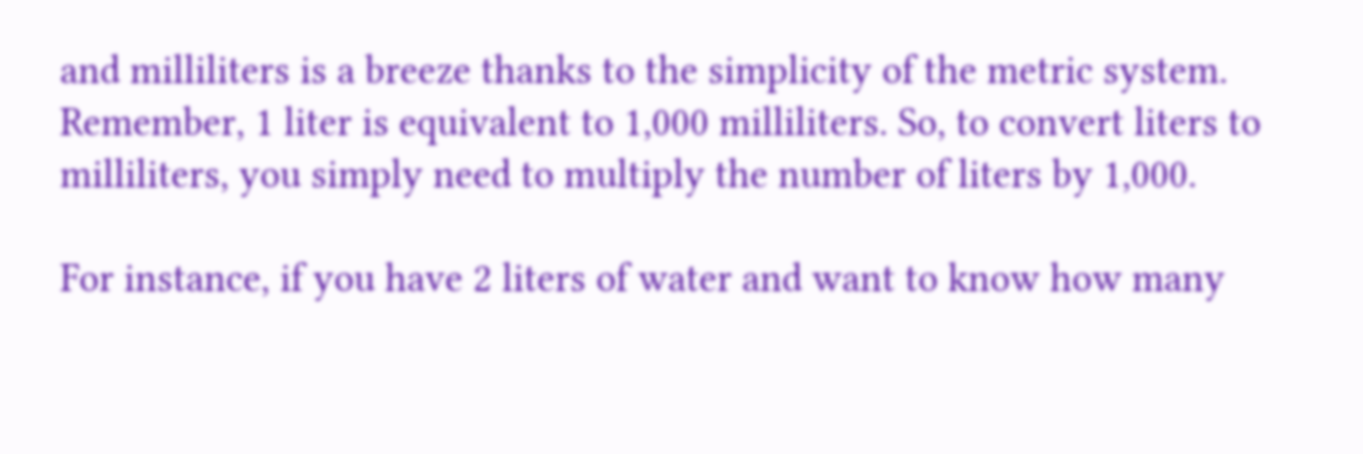and milliliters is a breeze thanks to the simplicity of the metric system. Remember, 1 liter is equivalent to 1,000 milliliters. So, to convert liters to milliliters, you simply need to multiply the number of liters by 1,000.

For instance, if you have 2 liters of water and want to know how many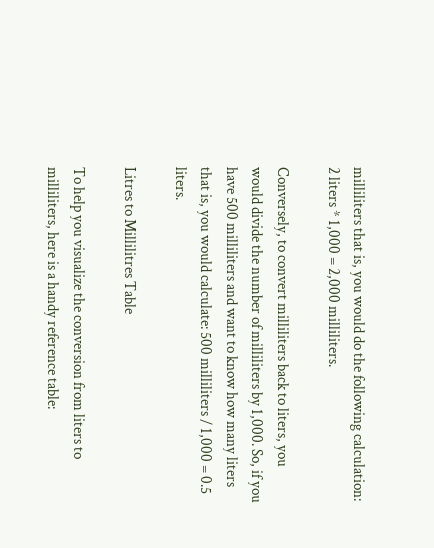milliliters that is, you would do the following calculation: 2 liters * 1,000 = 2,000 milliliters.

Conversely, to convert milliliters back to liters, you would divide the number of milliliters by 1,000. So, if you have 500 milliliters and want to know how many liters that is, you would calculate: 500 milliliters / 1,000 = 0.5 liters.

Litres to Millilitres Table

To help you visualize the conversion from liters to milliliters, here is a handy reference table: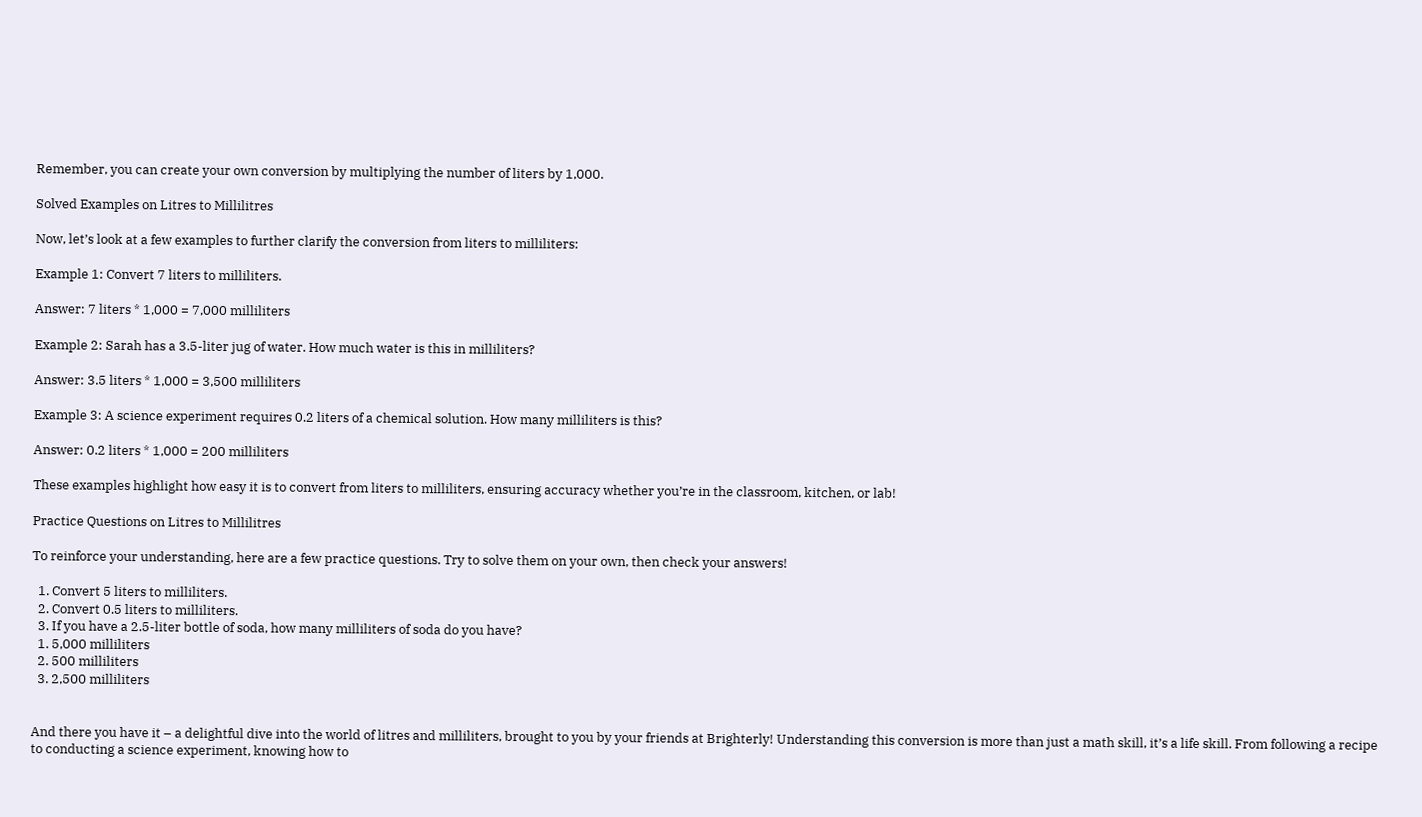Remember, you can create your own conversion by multiplying the number of liters by 1,000.

Solved Examples on Litres to Millilitres

Now, let’s look at a few examples to further clarify the conversion from liters to milliliters:

Example 1: Convert 7 liters to milliliters.

Answer: 7 liters * 1,000 = 7,000 milliliters

Example 2: Sarah has a 3.5-liter jug of water. How much water is this in milliliters?

Answer: 3.5 liters * 1,000 = 3,500 milliliters

Example 3: A science experiment requires 0.2 liters of a chemical solution. How many milliliters is this?

Answer: 0.2 liters * 1,000 = 200 milliliters

These examples highlight how easy it is to convert from liters to milliliters, ensuring accuracy whether you’re in the classroom, kitchen, or lab!

Practice Questions on Litres to Millilitres

To reinforce your understanding, here are a few practice questions. Try to solve them on your own, then check your answers!

  1. Convert 5 liters to milliliters.
  2. Convert 0.5 liters to milliliters.
  3. If you have a 2.5-liter bottle of soda, how many milliliters of soda do you have?
  1. 5,000 milliliters
  2. 500 milliliters
  3. 2,500 milliliters


And there you have it – a delightful dive into the world of litres and milliliters, brought to you by your friends at Brighterly! Understanding this conversion is more than just a math skill, it’s a life skill. From following a recipe to conducting a science experiment, knowing how to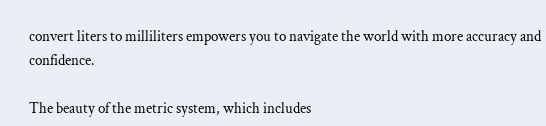convert liters to milliliters empowers you to navigate the world with more accuracy and confidence.

The beauty of the metric system, which includes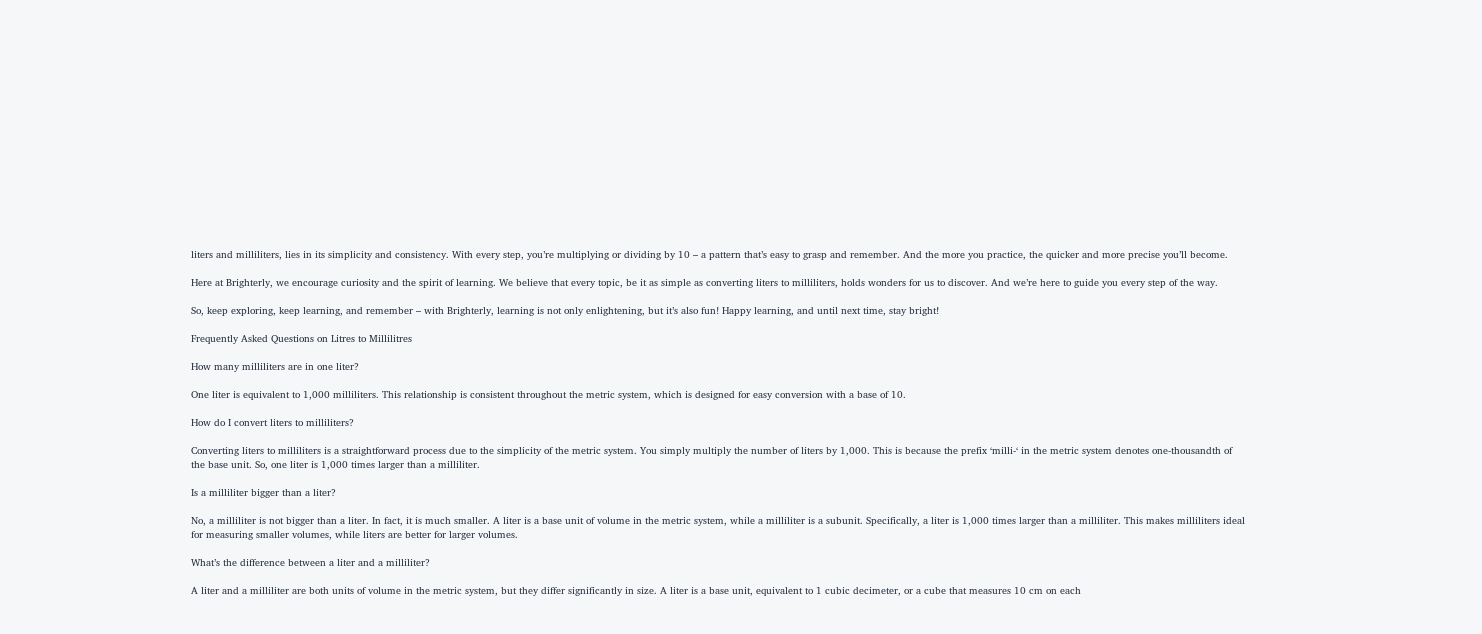liters and milliliters, lies in its simplicity and consistency. With every step, you’re multiplying or dividing by 10 – a pattern that’s easy to grasp and remember. And the more you practice, the quicker and more precise you’ll become.

Here at Brighterly, we encourage curiosity and the spirit of learning. We believe that every topic, be it as simple as converting liters to milliliters, holds wonders for us to discover. And we’re here to guide you every step of the way.

So, keep exploring, keep learning, and remember – with Brighterly, learning is not only enlightening, but it’s also fun! Happy learning, and until next time, stay bright!

Frequently Asked Questions on Litres to Millilitres

How many milliliters are in one liter?

One liter is equivalent to 1,000 milliliters. This relationship is consistent throughout the metric system, which is designed for easy conversion with a base of 10.

How do I convert liters to milliliters?

Converting liters to milliliters is a straightforward process due to the simplicity of the metric system. You simply multiply the number of liters by 1,000. This is because the prefix ‘milli-‘ in the metric system denotes one-thousandth of the base unit. So, one liter is 1,000 times larger than a milliliter.

Is a milliliter bigger than a liter?

No, a milliliter is not bigger than a liter. In fact, it is much smaller. A liter is a base unit of volume in the metric system, while a milliliter is a subunit. Specifically, a liter is 1,000 times larger than a milliliter. This makes milliliters ideal for measuring smaller volumes, while liters are better for larger volumes.

What’s the difference between a liter and a milliliter?

A liter and a milliliter are both units of volume in the metric system, but they differ significantly in size. A liter is a base unit, equivalent to 1 cubic decimeter, or a cube that measures 10 cm on each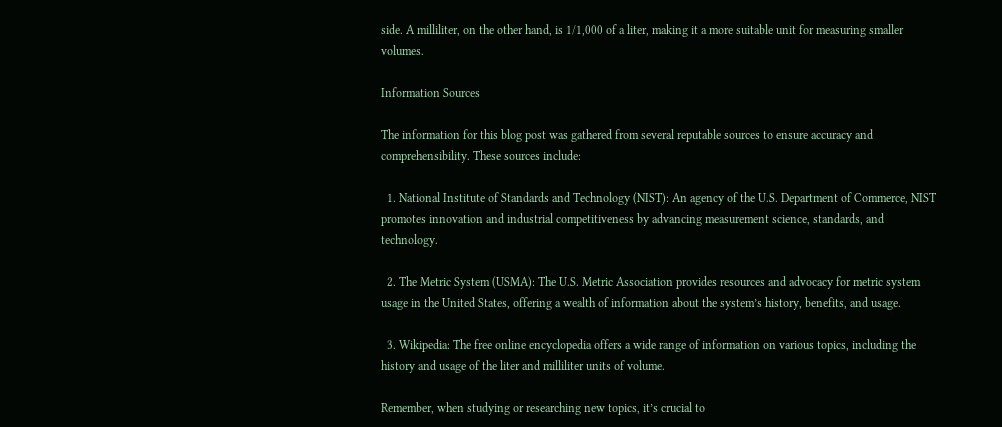side. A milliliter, on the other hand, is 1/1,000 of a liter, making it a more suitable unit for measuring smaller volumes.

Information Sources

The information for this blog post was gathered from several reputable sources to ensure accuracy and comprehensibility. These sources include:

  1. National Institute of Standards and Technology (NIST): An agency of the U.S. Department of Commerce, NIST promotes innovation and industrial competitiveness by advancing measurement science, standards, and technology.

  2. The Metric System (USMA): The U.S. Metric Association provides resources and advocacy for metric system usage in the United States, offering a wealth of information about the system’s history, benefits, and usage.

  3. Wikipedia: The free online encyclopedia offers a wide range of information on various topics, including the history and usage of the liter and milliliter units of volume.

Remember, when studying or researching new topics, it’s crucial to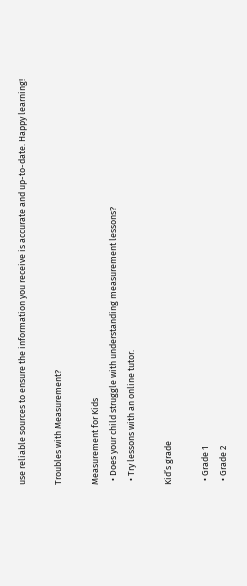use reliable sources to ensure the information you receive is accurate and up-to-date. Happy learning!

Troubles with Measurement?

Measurement for Kids
  • Does your child struggle with understanding measurement lessons?
  • Try lessons with an online tutor.

Kid’s grade

  • Grade 1
  • Grade 2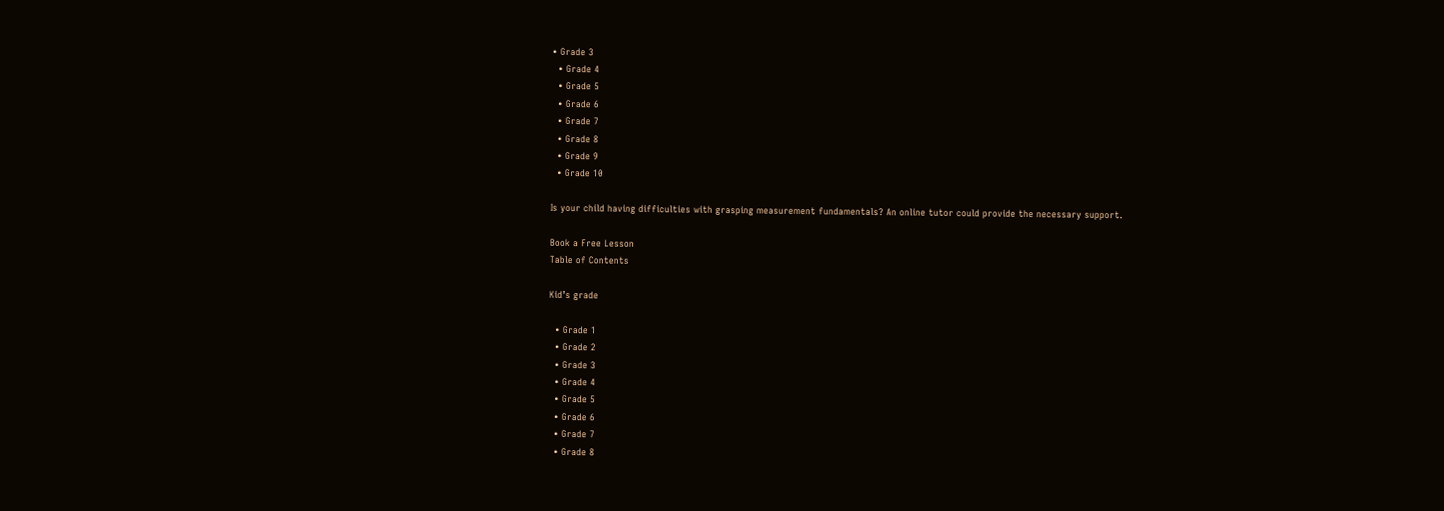• Grade 3
  • Grade 4
  • Grade 5
  • Grade 6
  • Grade 7
  • Grade 8
  • Grade 9
  • Grade 10

Is your child having difficulties with grasping measurement fundamentals? An online tutor could provide the necessary support.

Book a Free Lesson
Table of Contents

Kid’s grade

  • Grade 1
  • Grade 2
  • Grade 3
  • Grade 4
  • Grade 5
  • Grade 6
  • Grade 7
  • Grade 8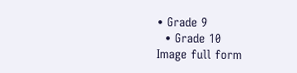• Grade 9
  • Grade 10
Image full form